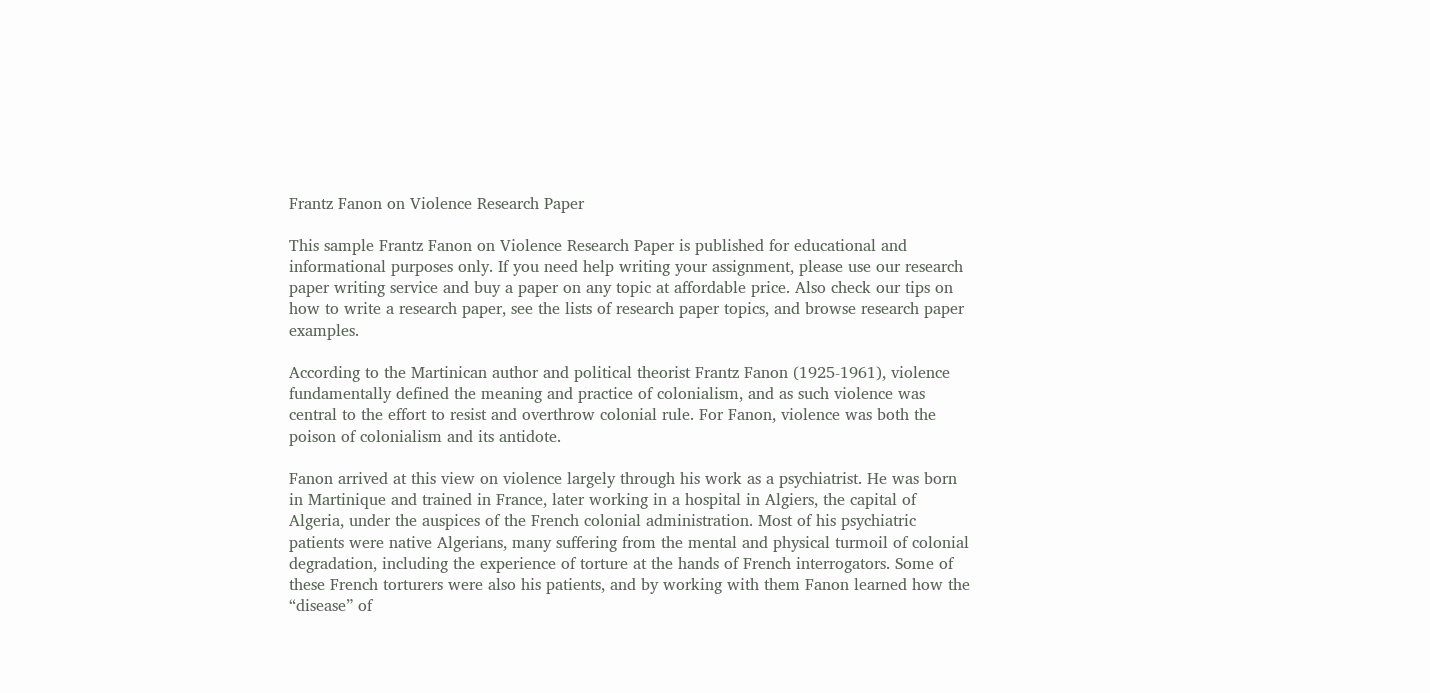Frantz Fanon on Violence Research Paper

This sample Frantz Fanon on Violence Research Paper is published for educational and informational purposes only. If you need help writing your assignment, please use our research paper writing service and buy a paper on any topic at affordable price. Also check our tips on how to write a research paper, see the lists of research paper topics, and browse research paper examples.

According to the Martinican author and political theorist Frantz Fanon (1925-1961), violence fundamentally defined the meaning and practice of colonialism, and as such violence was central to the effort to resist and overthrow colonial rule. For Fanon, violence was both the poison of colonialism and its antidote.

Fanon arrived at this view on violence largely through his work as a psychiatrist. He was born in Martinique and trained in France, later working in a hospital in Algiers, the capital of Algeria, under the auspices of the French colonial administration. Most of his psychiatric patients were native Algerians, many suffering from the mental and physical turmoil of colonial degradation, including the experience of torture at the hands of French interrogators. Some of these French torturers were also his patients, and by working with them Fanon learned how the “disease” of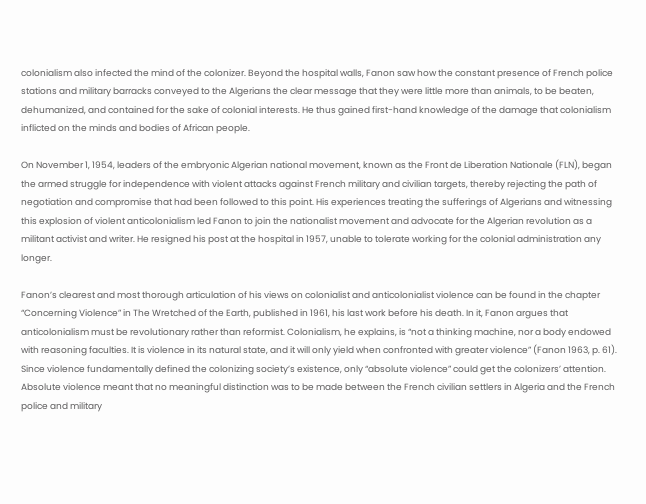colonialism also infected the mind of the colonizer. Beyond the hospital walls, Fanon saw how the constant presence of French police stations and military barracks conveyed to the Algerians the clear message that they were little more than animals, to be beaten, dehumanized, and contained for the sake of colonial interests. He thus gained first-hand knowledge of the damage that colonialism inflicted on the minds and bodies of African people.

On November 1, 1954, leaders of the embryonic Algerian national movement, known as the Front de Liberation Nationale (FLN), began the armed struggle for independence with violent attacks against French military and civilian targets, thereby rejecting the path of negotiation and compromise that had been followed to this point. His experiences treating the sufferings of Algerians and witnessing this explosion of violent anticolonialism led Fanon to join the nationalist movement and advocate for the Algerian revolution as a militant activist and writer. He resigned his post at the hospital in 1957, unable to tolerate working for the colonial administration any longer.

Fanon’s clearest and most thorough articulation of his views on colonialist and anticolonialist violence can be found in the chapter “Concerning Violence” in The Wretched of the Earth, published in 1961, his last work before his death. In it, Fanon argues that anticolonialism must be revolutionary rather than reformist. Colonialism, he explains, is “not a thinking machine, nor a body endowed with reasoning faculties. It is violence in its natural state, and it will only yield when confronted with greater violence” (Fanon 1963, p. 61). Since violence fundamentally defined the colonizing society’s existence, only “absolute violence” could get the colonizers’ attention. Absolute violence meant that no meaningful distinction was to be made between the French civilian settlers in Algeria and the French police and military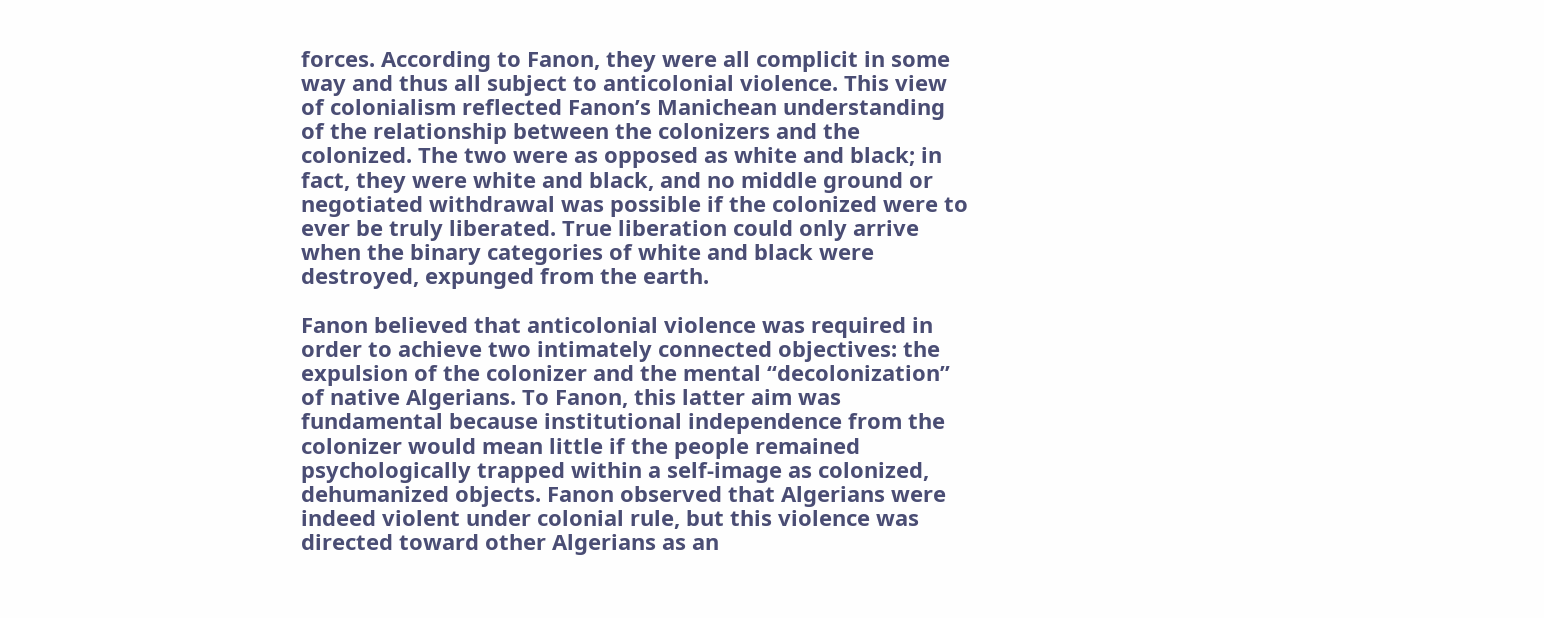forces. According to Fanon, they were all complicit in some way and thus all subject to anticolonial violence. This view of colonialism reflected Fanon’s Manichean understanding of the relationship between the colonizers and the colonized. The two were as opposed as white and black; in fact, they were white and black, and no middle ground or negotiated withdrawal was possible if the colonized were to ever be truly liberated. True liberation could only arrive when the binary categories of white and black were destroyed, expunged from the earth.

Fanon believed that anticolonial violence was required in order to achieve two intimately connected objectives: the expulsion of the colonizer and the mental “decolonization” of native Algerians. To Fanon, this latter aim was fundamental because institutional independence from the colonizer would mean little if the people remained psychologically trapped within a self-image as colonized, dehumanized objects. Fanon observed that Algerians were indeed violent under colonial rule, but this violence was directed toward other Algerians as an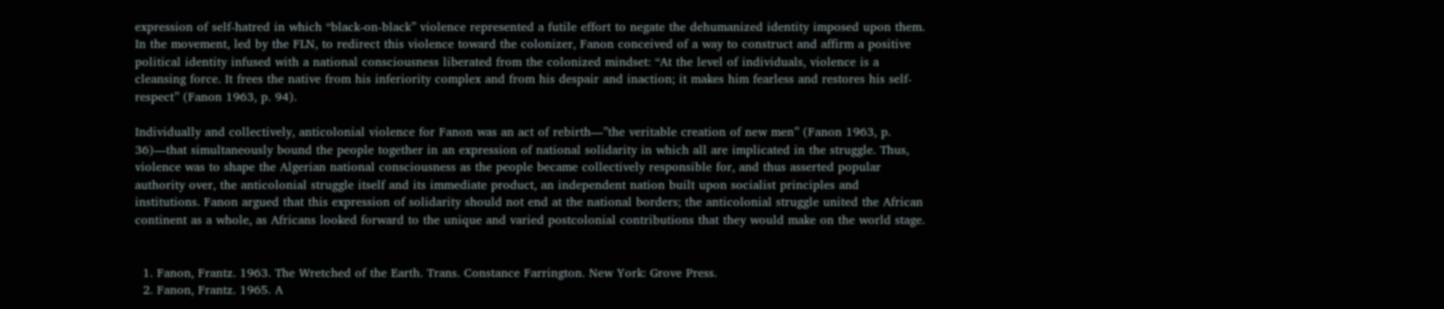expression of self-hatred in which “black-on-black” violence represented a futile effort to negate the dehumanized identity imposed upon them. In the movement, led by the FLN, to redirect this violence toward the colonizer, Fanon conceived of a way to construct and affirm a positive political identity infused with a national consciousness liberated from the colonized mindset: “At the level of individuals, violence is a cleansing force. It frees the native from his inferiority complex and from his despair and inaction; it makes him fearless and restores his self-respect” (Fanon 1963, p. 94).

Individually and collectively, anticolonial violence for Fanon was an act of rebirth—”the veritable creation of new men” (Fanon 1963, p. 36)—that simultaneously bound the people together in an expression of national solidarity in which all are implicated in the struggle. Thus, violence was to shape the Algerian national consciousness as the people became collectively responsible for, and thus asserted popular authority over, the anticolonial struggle itself and its immediate product, an independent nation built upon socialist principles and institutions. Fanon argued that this expression of solidarity should not end at the national borders; the anticolonial struggle united the African continent as a whole, as Africans looked forward to the unique and varied postcolonial contributions that they would make on the world stage.


  1. Fanon, Frantz. 1963. The Wretched of the Earth. Trans. Constance Farrington. New York: Grove Press.
  2. Fanon, Frantz. 1965. A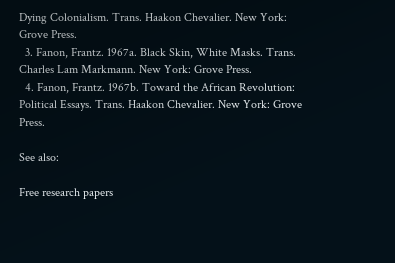Dying Colonialism. Trans. Haakon Chevalier. New York: Grove Press.
  3. Fanon, Frantz. 1967a. Black Skin, White Masks. Trans. Charles Lam Markmann. New York: Grove Press.
  4. Fanon, Frantz. 1967b. Toward the African Revolution: Political Essays. Trans. Haakon Chevalier. New York: Grove Press.

See also:

Free research papers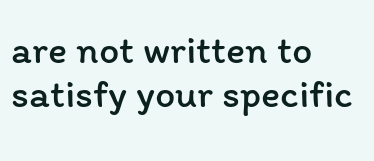are not written to satisfy your specific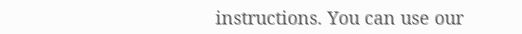instructions. You can use our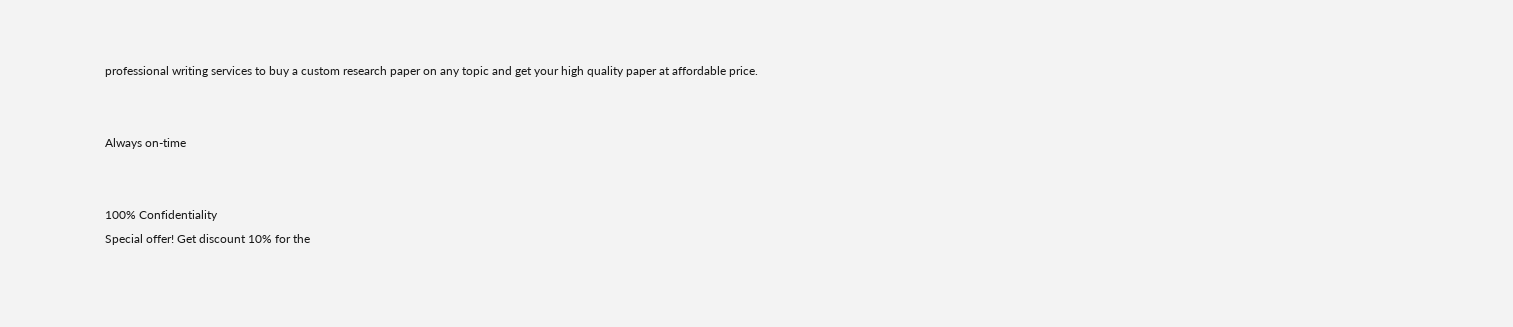professional writing services to buy a custom research paper on any topic and get your high quality paper at affordable price.


Always on-time


100% Confidentiality
Special offer! Get discount 10% for the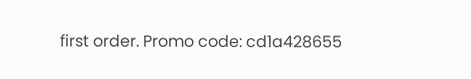first order. Promo code: cd1a428655